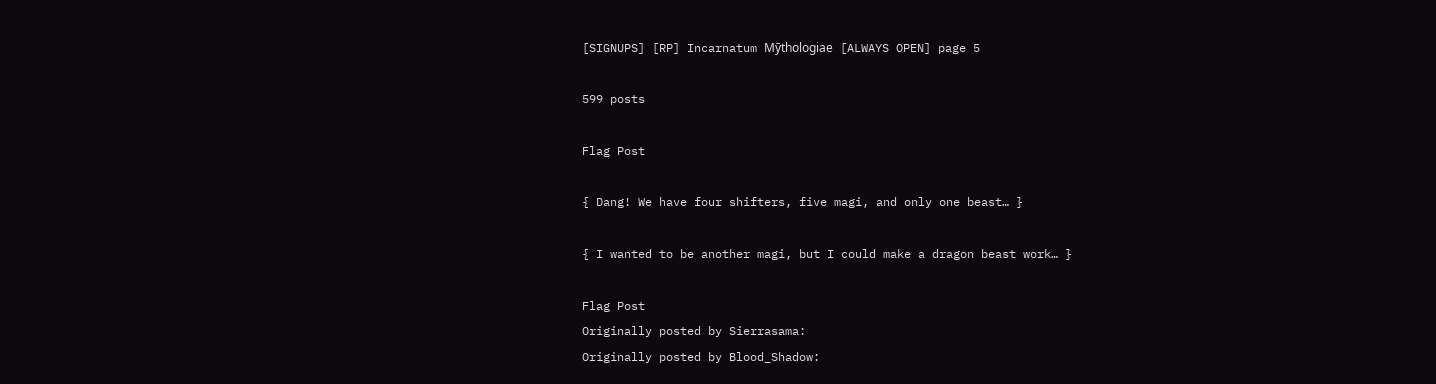[SIGNUPS] [RP] Incarnatum Mȳthologiae [ALWAYS OPEN] page 5

599 posts

Flag Post

{ Dang! We have four shifters, five magi, and only one beast… }

{ I wanted to be another magi, but I could make a dragon beast work… }

Flag Post
Originally posted by Sierrasama:
Originally posted by Blood_Shadow: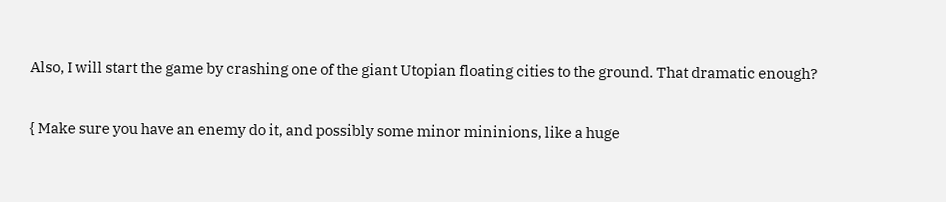Also, I will start the game by crashing one of the giant Utopian floating cities to the ground. That dramatic enough?

{ Make sure you have an enemy do it, and possibly some minor mininions, like a huge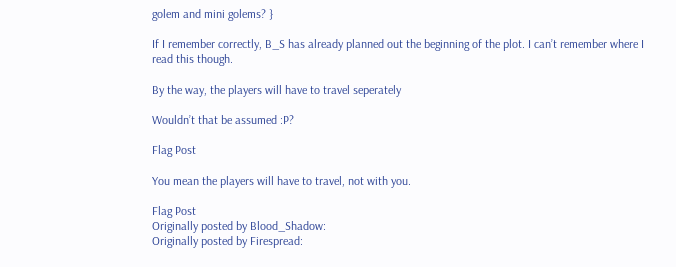golem and mini golems? }

If I remember correctly, B_S has already planned out the beginning of the plot. I can’t remember where I read this though.

By the way, the players will have to travel seperately

Wouldn’t that be assumed :P?

Flag Post

You mean the players will have to travel, not with you.

Flag Post
Originally posted by Blood_Shadow:
Originally posted by Firespread: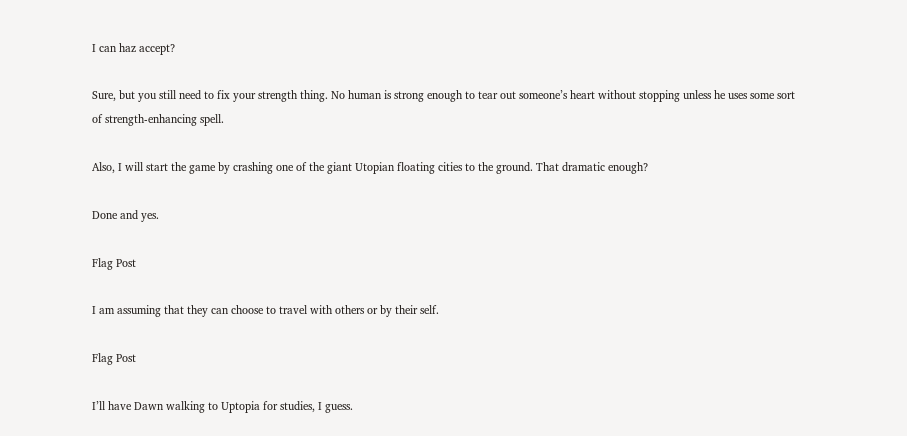I can haz accept?

Sure, but you still need to fix your strength thing. No human is strong enough to tear out someone’s heart without stopping unless he uses some sort of strength-enhancing spell.

Also, I will start the game by crashing one of the giant Utopian floating cities to the ground. That dramatic enough?

Done and yes.

Flag Post

I am assuming that they can choose to travel with others or by their self.

Flag Post

I’ll have Dawn walking to Uptopia for studies, I guess.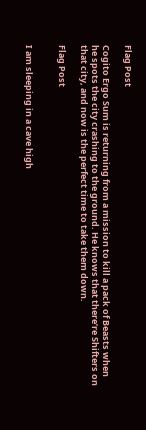Flag Post

Cogito Ergo Sum is returning from a mission to kill a pack of Beasts when he spots the city crashing to the ground. He knows that there’re Shifters on that city, and now is the perfect time to take them down.

Flag Post


I am sleeping in a cave high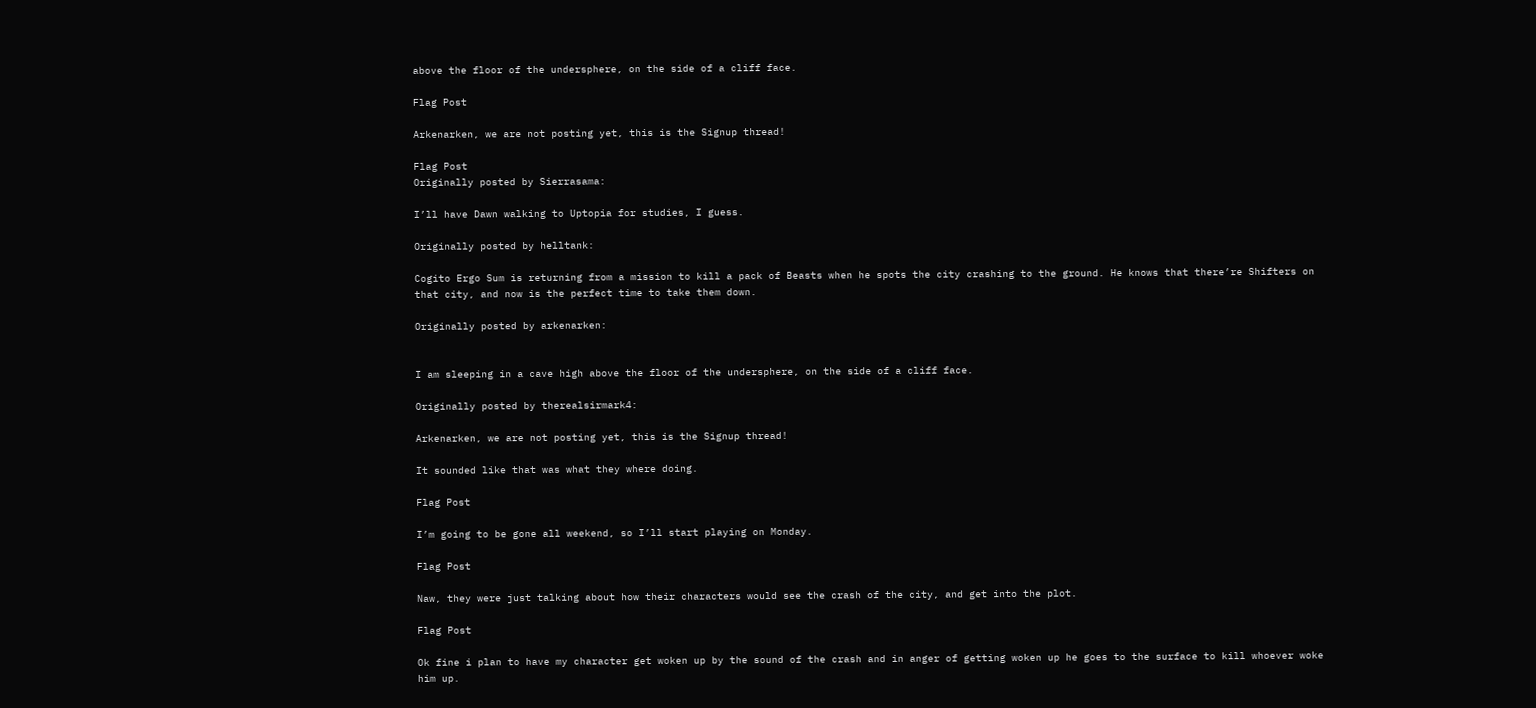above the floor of the undersphere, on the side of a cliff face.

Flag Post

Arkenarken, we are not posting yet, this is the Signup thread!

Flag Post
Originally posted by Sierrasama:

I’ll have Dawn walking to Uptopia for studies, I guess.

Originally posted by helltank:

Cogito Ergo Sum is returning from a mission to kill a pack of Beasts when he spots the city crashing to the ground. He knows that there’re Shifters on that city, and now is the perfect time to take them down.

Originally posted by arkenarken:


I am sleeping in a cave high above the floor of the undersphere, on the side of a cliff face.

Originally posted by therealsirmark4:

Arkenarken, we are not posting yet, this is the Signup thread!

It sounded like that was what they where doing.

Flag Post

I’m going to be gone all weekend, so I’ll start playing on Monday.

Flag Post

Naw, they were just talking about how their characters would see the crash of the city, and get into the plot.

Flag Post

Ok fine i plan to have my character get woken up by the sound of the crash and in anger of getting woken up he goes to the surface to kill whoever woke him up.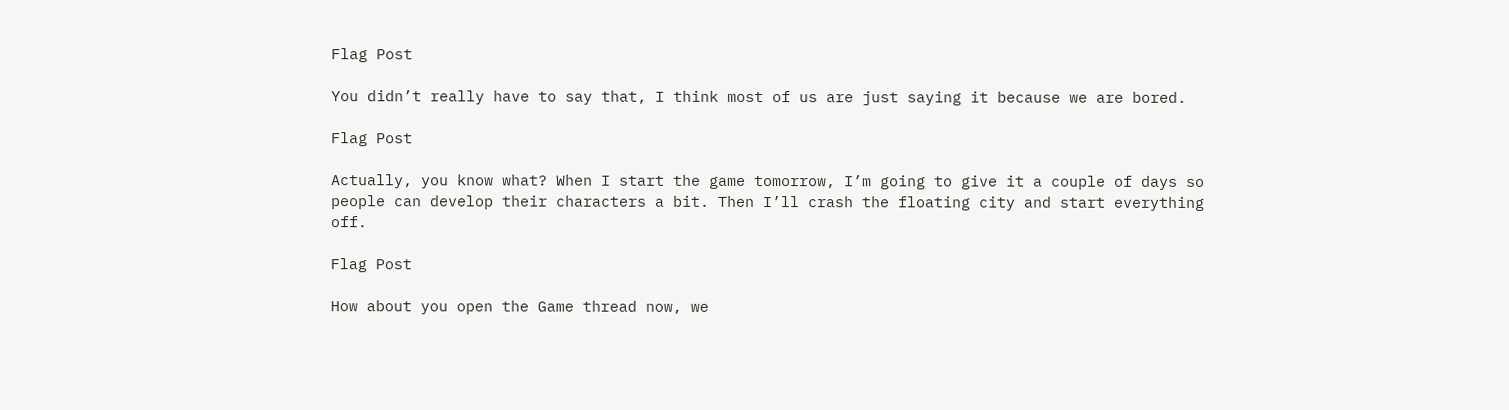Flag Post

You didn’t really have to say that, I think most of us are just saying it because we are bored.

Flag Post

Actually, you know what? When I start the game tomorrow, I’m going to give it a couple of days so people can develop their characters a bit. Then I’ll crash the floating city and start everything off.

Flag Post

How about you open the Game thread now, we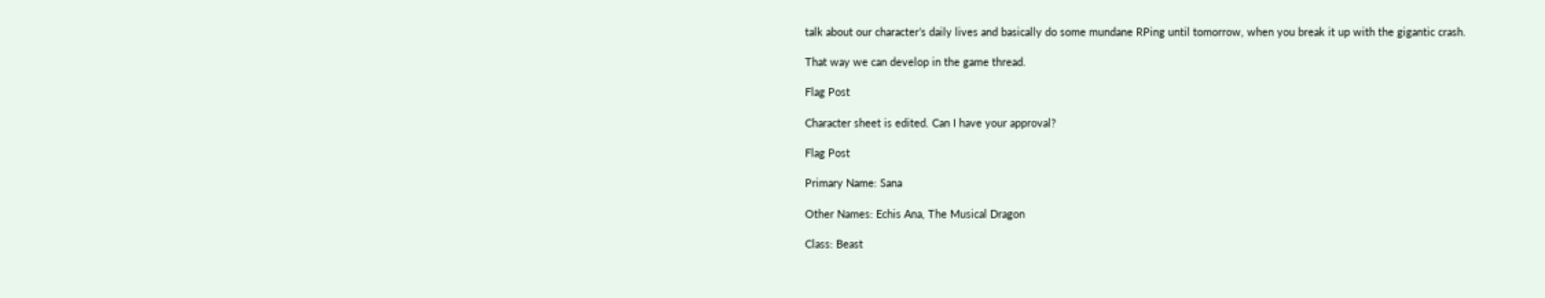talk about our character’s daily lives and basically do some mundane RPing until tomorrow, when you break it up with the gigantic crash.

That way we can develop in the game thread.

Flag Post

Character sheet is edited. Can I have your approval?

Flag Post

Primary Name: Sana

Other Names: Echis Ana, The Musical Dragon

Class: Beast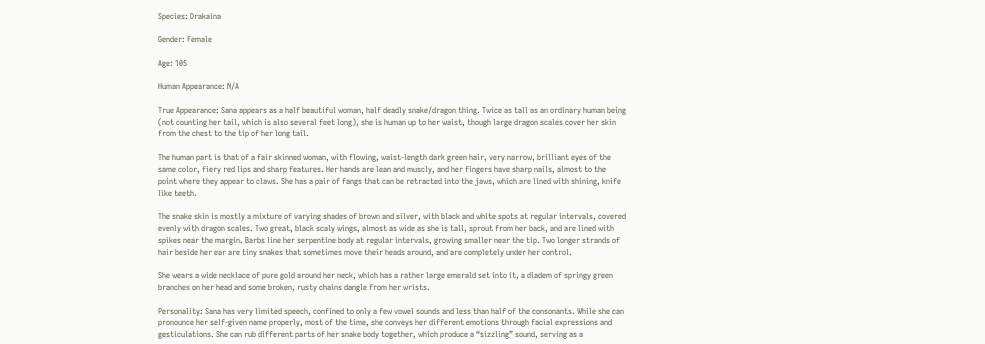Species: Drakaina

Gender: Female

Age: 105

Human Appearance: N/A

True Appearance: Sana appears as a half beautiful woman, half deadly snake/dragon thing. Twice as tall as an ordinary human being (not counting her tail, which is also several feet long), she is human up to her waist, though large dragon scales cover her skin from the chest to the tip of her long tail.

The human part is that of a fair skinned woman, with flowing, waist-length dark green hair, very narrow, brilliant eyes of the same color, fiery red lips and sharp features. Her hands are lean and muscly, and her fingers have sharp nails, almost to the point where they appear to claws. She has a pair of fangs that can be retracted into the jaws, which are lined with shining, knife like teeth.

The snake skin is mostly a mixture of varying shades of brown and silver, with black and white spots at regular intervals, covered evenly with dragon scales. Two great, black scaly wings, almost as wide as she is tall, sprout from her back, and are lined with spikes near the margin. Barbs line her serpentine body at regular intervals, growing smaller near the tip. Two longer strands of hair beside her ear are tiny snakes that sometimes move their heads around, and are completely under her control.

She wears a wide necklace of pure gold around her neck, which has a rather large emerald set into it, a diadem of springy green branches on her head and some broken, rusty chains dangle from her wrists.

Personality: Sana has very limited speech, confined to only a few vowel sounds and less than half of the consonants. While she can pronounce her self-given name properly, most of the time, she conveys her different emotions through facial expressions and gesticulations. She can rub different parts of her snake body together, which produce a “sizzling” sound, serving as a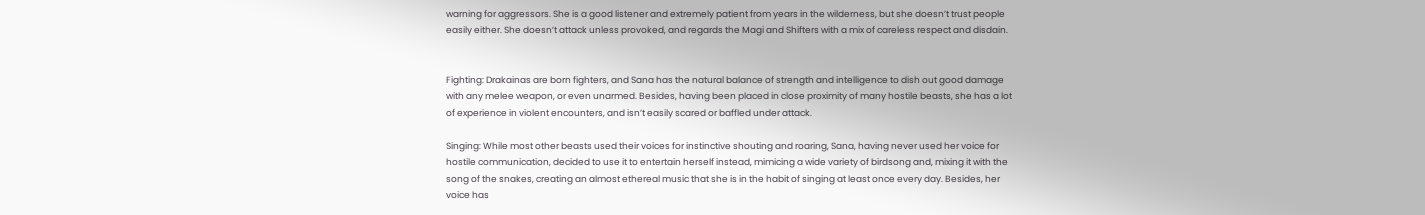warning for aggressors. She is a good listener and extremely patient from years in the wilderness, but she doesn’t trust people easily either. She doesn’t attack unless provoked, and regards the Magi and Shifters with a mix of careless respect and disdain.


Fighting: Drakainas are born fighters, and Sana has the natural balance of strength and intelligence to dish out good damage with any melee weapon, or even unarmed. Besides, having been placed in close proximity of many hostile beasts, she has a lot of experience in violent encounters, and isn’t easily scared or baffled under attack.

Singing: While most other beasts used their voices for instinctive shouting and roaring, Sana, having never used her voice for hostile communication, decided to use it to entertain herself instead, mimicing a wide variety of birdsong and, mixing it with the song of the snakes, creating an almost ethereal music that she is in the habit of singing at least once every day. Besides, her voice has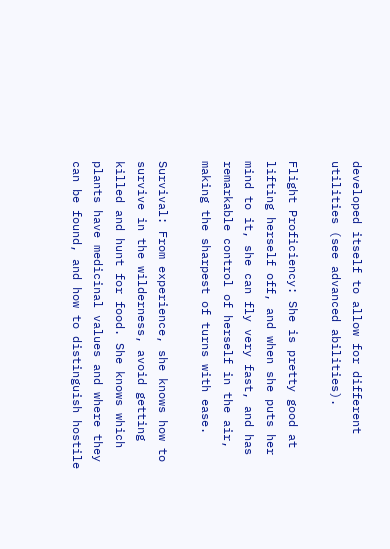developed itself to allow for different utilities (see advanced abilities).

Flight Proficiency: She is pretty good at lifting herself off, and when she puts her mind to it, she can fly very fast, and has remarkable control of herself in the air, making the sharpest of turns with ease.

Survival: From experience, she knows how to survive in the wilderness, avoid getting killed and hunt for food. She knows which plants have medicinal values and where they can be found, and how to distinguish hostile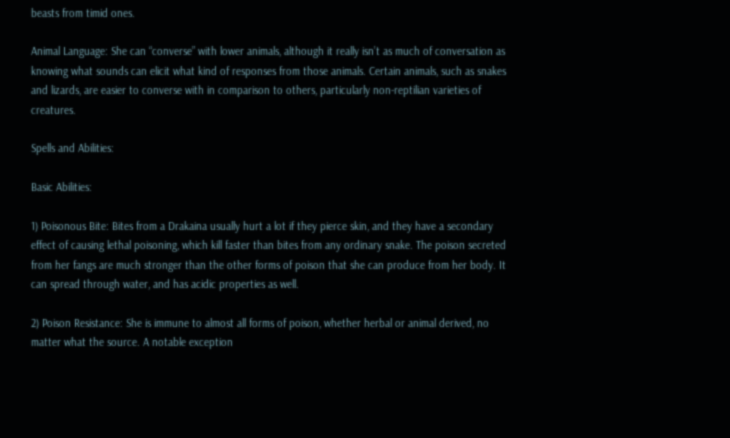beasts from timid ones.

Animal Language: She can “converse” with lower animals, although it really isn’t as much of conversation as knowing what sounds can elicit what kind of responses from those animals. Certain animals, such as snakes and lizards, are easier to converse with in comparison to others, particularly non-reptilian varieties of creatures.

Spells and Abilities:

Basic Abilities:

1) Poisonous Bite: Bites from a Drakaina usually hurt a lot if they pierce skin, and they have a secondary effect of causing lethal poisoning, which kill faster than bites from any ordinary snake. The poison secreted from her fangs are much stronger than the other forms of poison that she can produce from her body. It can spread through water, and has acidic properties as well.

2) Poison Resistance: She is immune to almost all forms of poison, whether herbal or animal derived, no matter what the source. A notable exception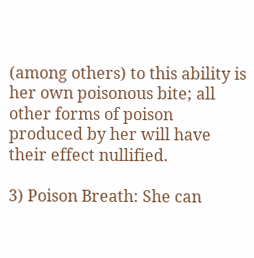(among others) to this ability is her own poisonous bite; all other forms of poison produced by her will have their effect nullified.

3) Poison Breath: She can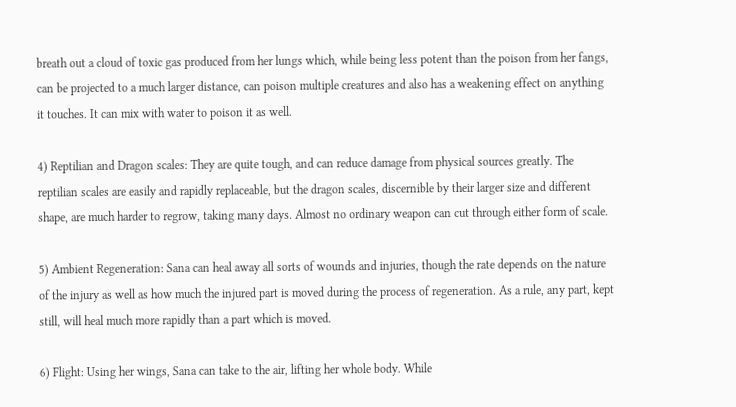breath out a cloud of toxic gas produced from her lungs which, while being less potent than the poison from her fangs, can be projected to a much larger distance, can poison multiple creatures and also has a weakening effect on anything it touches. It can mix with water to poison it as well.

4) Reptilian and Dragon scales: They are quite tough, and can reduce damage from physical sources greatly. The reptilian scales are easily and rapidly replaceable, but the dragon scales, discernible by their larger size and different shape, are much harder to regrow, taking many days. Almost no ordinary weapon can cut through either form of scale.

5) Ambient Regeneration: Sana can heal away all sorts of wounds and injuries, though the rate depends on the nature of the injury as well as how much the injured part is moved during the process of regeneration. As a rule, any part, kept still, will heal much more rapidly than a part which is moved.

6) Flight: Using her wings, Sana can take to the air, lifting her whole body. While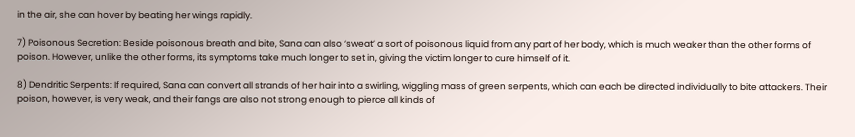in the air, she can hover by beating her wings rapidly.

7) Poisonous Secretion: Beside poisonous breath and bite, Sana can also ‘sweat’ a sort of poisonous liquid from any part of her body, which is much weaker than the other forms of poison. However, unlike the other forms, its symptoms take much longer to set in, giving the victim longer to cure himself of it.

8) Dendritic Serpents: If required, Sana can convert all strands of her hair into a swirling, wiggling mass of green serpents, which can each be directed individually to bite attackers. Their poison, however, is very weak, and their fangs are also not strong enough to pierce all kinds of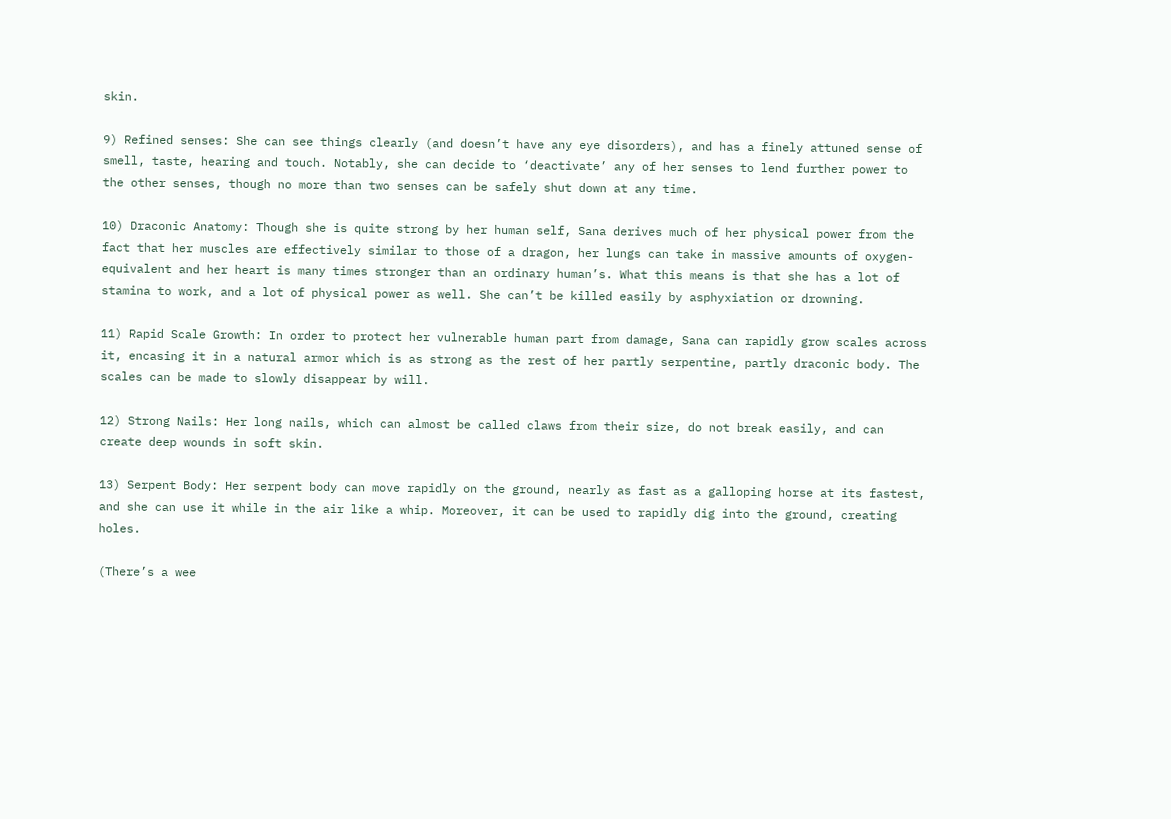skin.

9) Refined senses: She can see things clearly (and doesn’t have any eye disorders), and has a finely attuned sense of smell, taste, hearing and touch. Notably, she can decide to ‘deactivate’ any of her senses to lend further power to the other senses, though no more than two senses can be safely shut down at any time.

10) Draconic Anatomy: Though she is quite strong by her human self, Sana derives much of her physical power from the fact that her muscles are effectively similar to those of a dragon, her lungs can take in massive amounts of oxygen-equivalent and her heart is many times stronger than an ordinary human’s. What this means is that she has a lot of stamina to work, and a lot of physical power as well. She can’t be killed easily by asphyxiation or drowning.

11) Rapid Scale Growth: In order to protect her vulnerable human part from damage, Sana can rapidly grow scales across it, encasing it in a natural armor which is as strong as the rest of her partly serpentine, partly draconic body. The scales can be made to slowly disappear by will.

12) Strong Nails: Her long nails, which can almost be called claws from their size, do not break easily, and can create deep wounds in soft skin.

13) Serpent Body: Her serpent body can move rapidly on the ground, nearly as fast as a galloping horse at its fastest, and she can use it while in the air like a whip. Moreover, it can be used to rapidly dig into the ground, creating holes.

(There’s a wee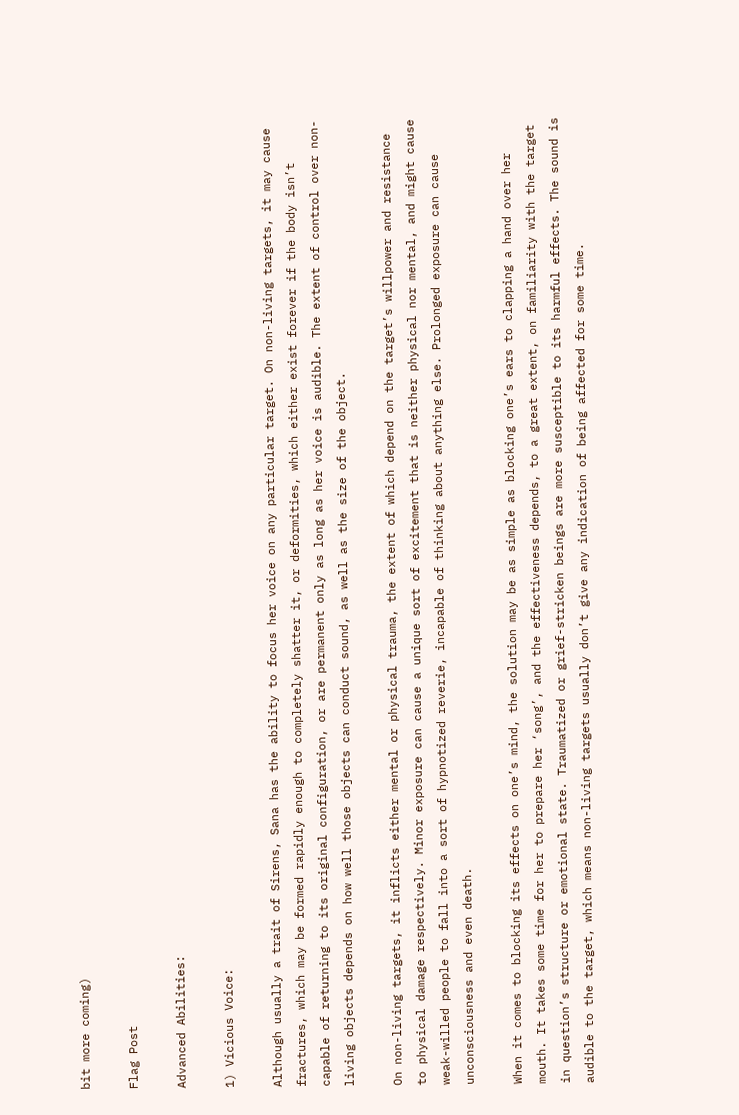bit more coming)

Flag Post

Advanced Abilities:

1) Vicious Voice:

Although usually a trait of Sirens, Sana has the ability to focus her voice on any particular target. On non-living targets, it may cause fractures, which may be formed rapidly enough to completely shatter it, or deformities, which either exist forever if the body isn’t capable of returning to its original configuration, or are permanent only as long as her voice is audible. The extent of control over non-living objects depends on how well those objects can conduct sound, as well as the size of the object.

On non-living targets, it inflicts either mental or physical trauma, the extent of which depend on the target’s willpower and resistance to physical damage respectively. Minor exposure can cause a unique sort of excitement that is neither physical nor mental, and might cause weak-willed people to fall into a sort of hypnotized reverie, incapable of thinking about anything else. Prolonged exposure can cause unconsciousness and even death.

When it comes to blocking its effects on one’s mind, the solution may be as simple as blocking one’s ears to clapping a hand over her mouth. It takes some time for her to prepare her ‘song’, and the effectiveness depends, to a great extent, on familiarity with the target in question’s structure or emotional state. Traumatized or grief-stricken beings are more susceptible to its harmful effects. The sound is audible to the target, which means non-living targets usually don’t give any indication of being affected for some time.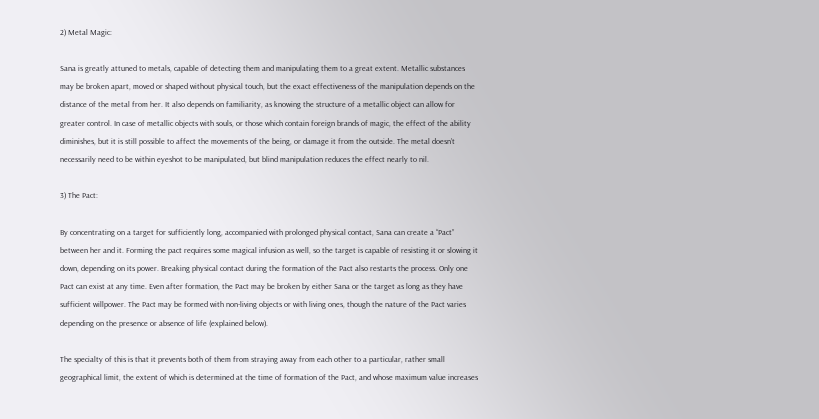2) Metal Magic:

Sana is greatly attuned to metals, capable of detecting them and manipulating them to a great extent. Metallic substances may be broken apart, moved or shaped without physical touch, but the exact effectiveness of the manipulation depends on the distance of the metal from her. It also depends on familiarity, as knowing the structure of a metallic object can allow for greater control. In case of metallic objects with souls, or those which contain foreign brands of magic, the effect of the ability diminishes, but it is still possible to affect the movements of the being, or damage it from the outside. The metal doesn’t necessarily need to be within eyeshot to be manipulated, but blind manipulation reduces the effect nearly to nil.

3) The Pact:

By concentrating on a target for sufficiently long, accompanied with prolonged physical contact, Sana can create a “Pact” between her and it. Forming the pact requires some magical infusion as well, so the target is capable of resisting it or slowing it down, depending on its power. Breaking physical contact during the formation of the Pact also restarts the process. Only one Pact can exist at any time. Even after formation, the Pact may be broken by either Sana or the target as long as they have sufficient willpower. The Pact may be formed with non-living objects or with living ones, though the nature of the Pact varies depending on the presence or absence of life (explained below).

The specialty of this is that it prevents both of them from straying away from each other to a particular, rather small geographical limit, the extent of which is determined at the time of formation of the Pact, and whose maximum value increases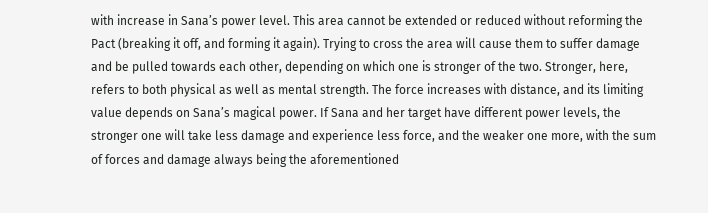with increase in Sana’s power level. This area cannot be extended or reduced without reforming the Pact (breaking it off, and forming it again). Trying to cross the area will cause them to suffer damage and be pulled towards each other, depending on which one is stronger of the two. Stronger, here, refers to both physical as well as mental strength. The force increases with distance, and its limiting value depends on Sana’s magical power. If Sana and her target have different power levels, the stronger one will take less damage and experience less force, and the weaker one more, with the sum of forces and damage always being the aforementioned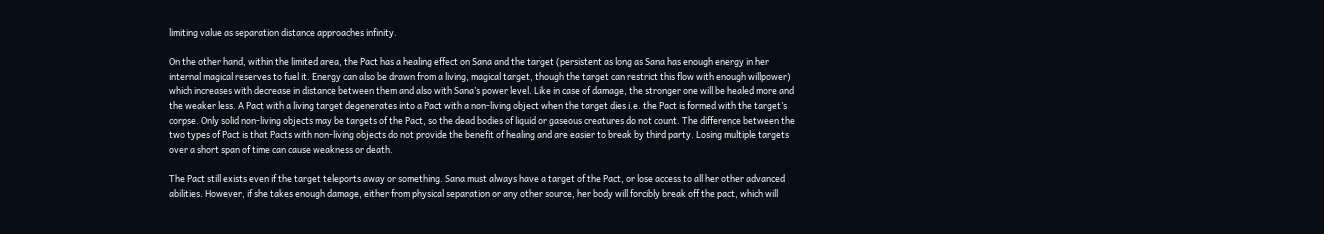limiting value as separation distance approaches infinity.

On the other hand, within the limited area, the Pact has a healing effect on Sana and the target (persistent as long as Sana has enough energy in her internal magical reserves to fuel it. Energy can also be drawn from a living, magical target, though the target can restrict this flow with enough willpower) which increases with decrease in distance between them and also with Sana’s power level. Like in case of damage, the stronger one will be healed more and the weaker less. A Pact with a living target degenerates into a Pact with a non-living object when the target dies i.e. the Pact is formed with the target’s corpse. Only solid non-living objects may be targets of the Pact, so the dead bodies of liquid or gaseous creatures do not count. The difference between the two types of Pact is that Pacts with non-living objects do not provide the benefit of healing and are easier to break by third party. Losing multiple targets over a short span of time can cause weakness or death.

The Pact still exists even if the target teleports away or something. Sana must always have a target of the Pact, or lose access to all her other advanced abilities. However, if she takes enough damage, either from physical separation or any other source, her body will forcibly break off the pact, which will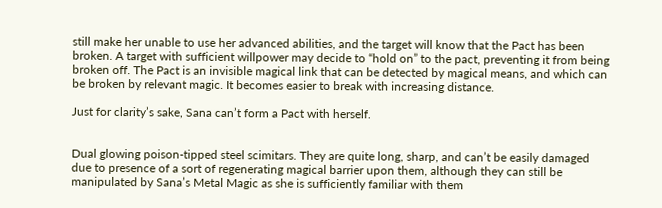still make her unable to use her advanced abilities, and the target will know that the Pact has been broken. A target with sufficient willpower may decide to “hold on” to the pact, preventing it from being broken off. The Pact is an invisible magical link that can be detected by magical means, and which can be broken by relevant magic. It becomes easier to break with increasing distance.

Just for clarity’s sake, Sana can’t form a Pact with herself.


Dual glowing poison-tipped steel scimitars. They are quite long, sharp, and can’t be easily damaged due to presence of a sort of regenerating magical barrier upon them, although they can still be manipulated by Sana’s Metal Magic as she is sufficiently familiar with them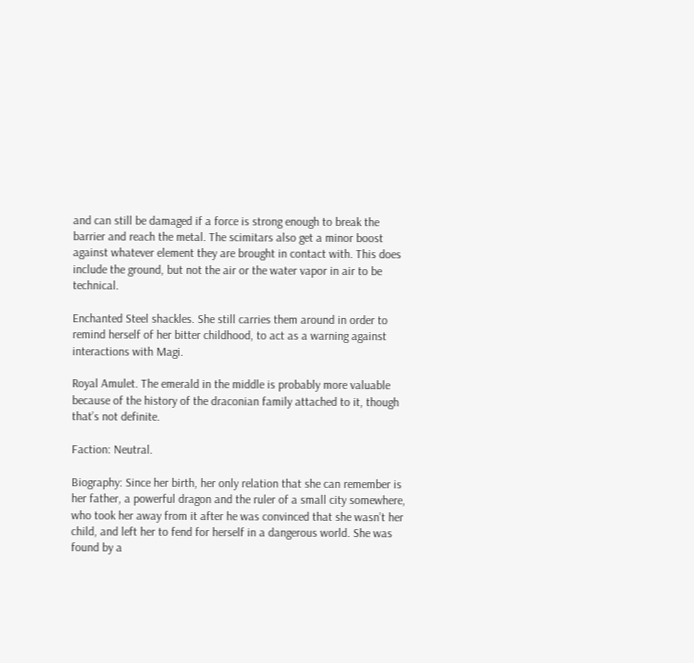and can still be damaged if a force is strong enough to break the barrier and reach the metal. The scimitars also get a minor boost against whatever element they are brought in contact with. This does include the ground, but not the air or the water vapor in air to be technical.

Enchanted Steel shackles. She still carries them around in order to remind herself of her bitter childhood, to act as a warning against interactions with Magi.

Royal Amulet. The emerald in the middle is probably more valuable because of the history of the draconian family attached to it, though that’s not definite.

Faction: Neutral.

Biography: Since her birth, her only relation that she can remember is her father, a powerful dragon and the ruler of a small city somewhere, who took her away from it after he was convinced that she wasn’t her child, and left her to fend for herself in a dangerous world. She was found by a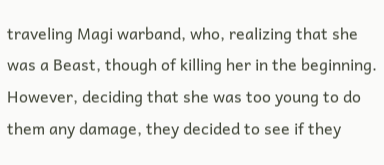traveling Magi warband, who, realizing that she was a Beast, though of killing her in the beginning. However, deciding that she was too young to do them any damage, they decided to see if they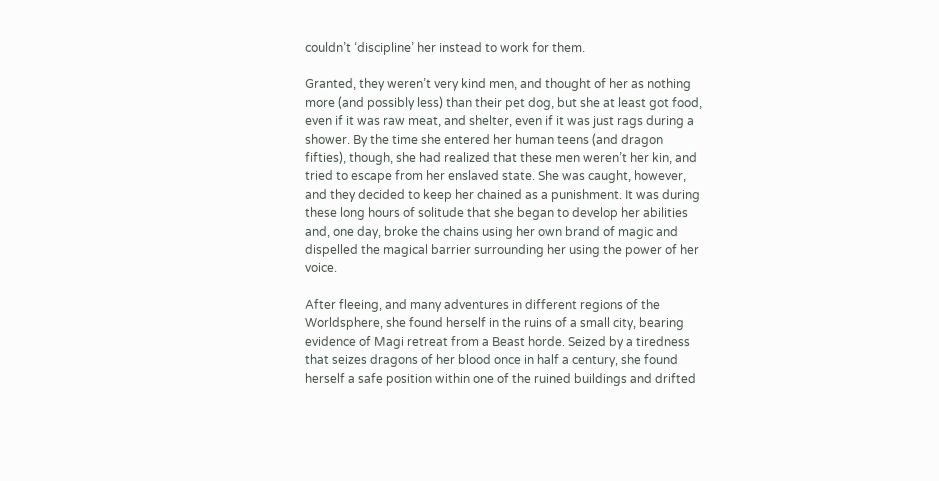couldn’t ‘discipline’ her instead to work for them.

Granted, they weren’t very kind men, and thought of her as nothing more (and possibly less) than their pet dog, but she at least got food, even if it was raw meat, and shelter, even if it was just rags during a shower. By the time she entered her human teens (and dragon fifties), though, she had realized that these men weren’t her kin, and tried to escape from her enslaved state. She was caught, however, and they decided to keep her chained as a punishment. It was during these long hours of solitude that she began to develop her abilities and, one day, broke the chains using her own brand of magic and dispelled the magical barrier surrounding her using the power of her voice.

After fleeing, and many adventures in different regions of the Worldsphere, she found herself in the ruins of a small city, bearing evidence of Magi retreat from a Beast horde. Seized by a tiredness that seizes dragons of her blood once in half a century, she found herself a safe position within one of the ruined buildings and drifted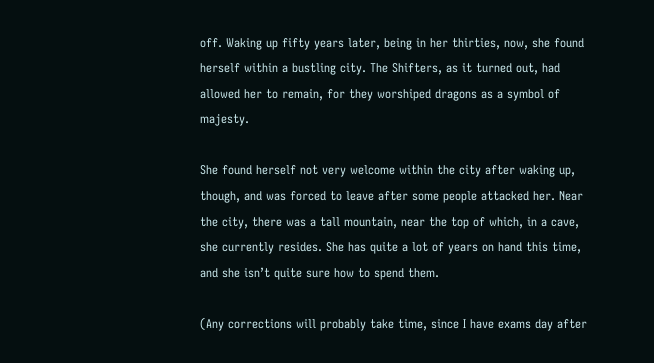off. Waking up fifty years later, being in her thirties, now, she found herself within a bustling city. The Shifters, as it turned out, had allowed her to remain, for they worshiped dragons as a symbol of majesty.

She found herself not very welcome within the city after waking up, though, and was forced to leave after some people attacked her. Near the city, there was a tall mountain, near the top of which, in a cave, she currently resides. She has quite a lot of years on hand this time, and she isn’t quite sure how to spend them.

(Any corrections will probably take time, since I have exams day after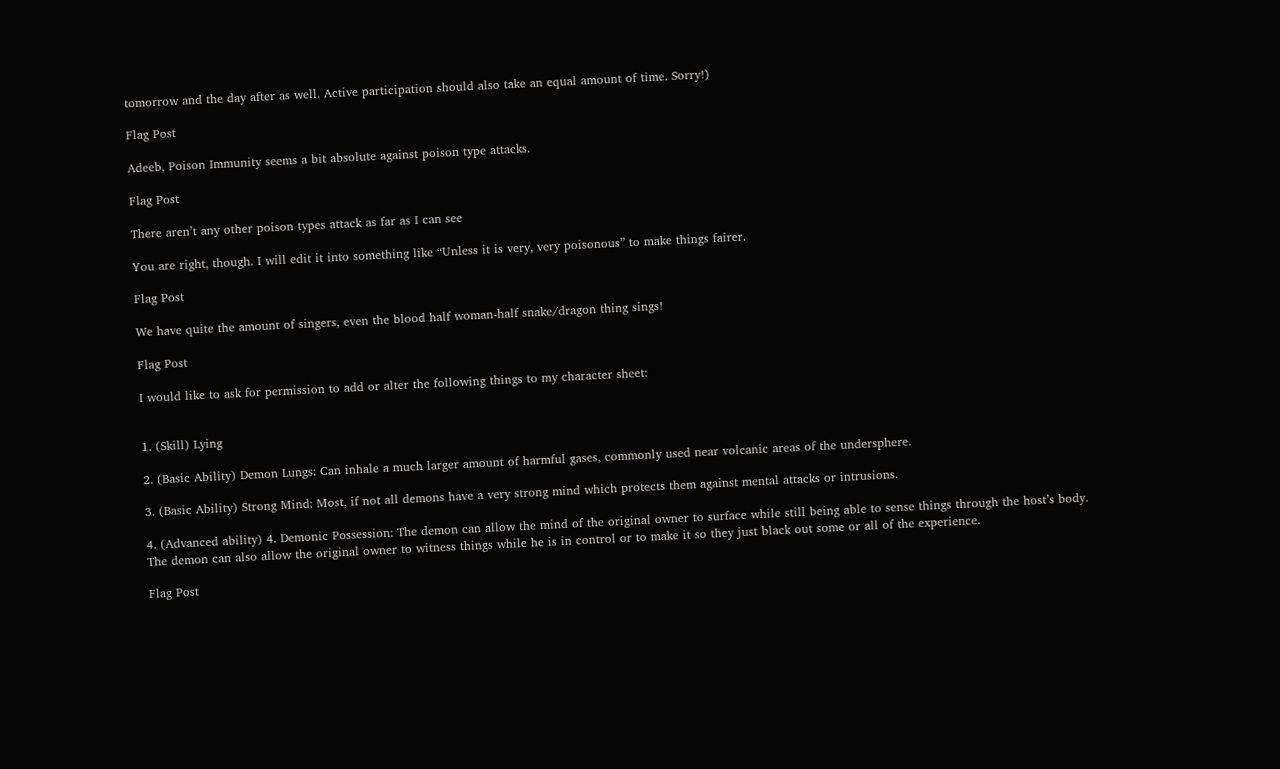tomorrow and the day after as well. Active participation should also take an equal amount of time. Sorry!)

Flag Post

Adeeb, Poison Immunity seems a bit absolute against poison type attacks.

Flag Post

There aren’t any other poison types attack as far as I can see

You are right, though. I will edit it into something like “Unless it is very, very poisonous” to make things fairer.

Flag Post

We have quite the amount of singers, even the blood half woman-half snake/dragon thing sings!

Flag Post

I would like to ask for permission to add or alter the following things to my character sheet:


1. (Skill) Lying

2. (Basic Ability) Demon Lungs: Can inhale a much larger amount of harmful gases, commonly used near volcanic areas of the undersphere.

3. (Basic Ability) Strong Mind: Most, if not all demons have a very strong mind which protects them against mental attacks or intrusions.

4. (Advanced ability) 4. Demonic Possession: The demon can allow the mind of the original owner to surface while still being able to sense things through the host’s body. The demon can also allow the original owner to witness things while he is in control or to make it so they just black out some or all of the experience.

Flag Post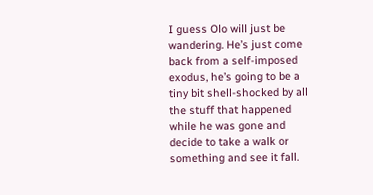I guess Olo will just be wandering. He’s just come back from a self-imposed exodus, he’s going to be a tiny bit shell-shocked by all the stuff that happened while he was gone and decide to take a walk or something and see it fall.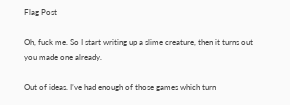Flag Post

Oh, fuck me. So I start writing up a slime creature, then it turns out you made one already.

Out of ideas. I’ve had enough of those games which turn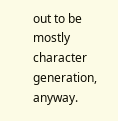out to be mostly character generation, anyway.